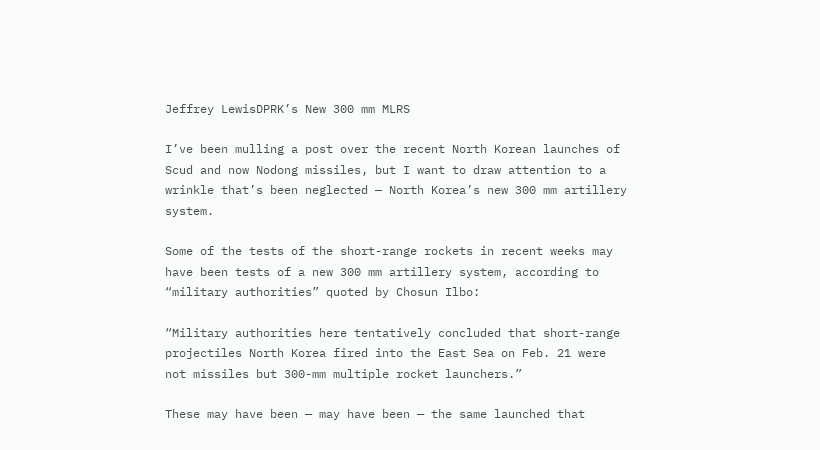Jeffrey LewisDPRK’s New 300 mm MLRS

I’ve been mulling a post over the recent North Korean launches of Scud and now Nodong missiles, but I want to draw attention to a wrinkle that’s been neglected — North Korea’s new 300 mm artillery system.

Some of the tests of the short-range rockets in recent weeks may have been tests of a new 300 mm artillery system, according to “military authorities” quoted by Chosun Ilbo:

“Military authorities here tentatively concluded that short-range projectiles North Korea fired into the East Sea on Feb. 21 were not missiles but 300-mm multiple rocket launchers.”

These may have been — may have been — the same launched that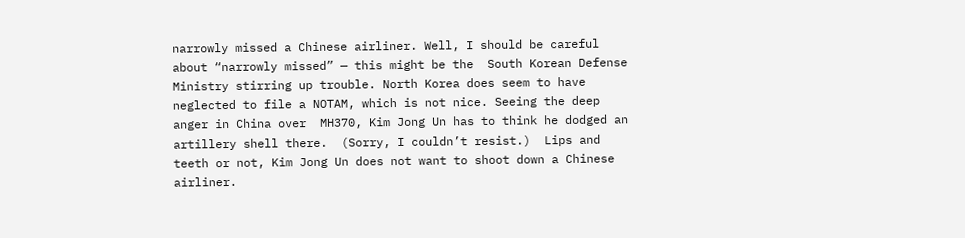narrowly missed a Chinese airliner. Well, I should be careful about “narrowly missed” — this might be the  South Korean Defense Ministry stirring up trouble. North Korea does seem to have neglected to file a NOTAM, which is not nice. Seeing the deep anger in China over  MH370, Kim Jong Un has to think he dodged an artillery shell there.  (Sorry, I couldn’t resist.)  Lips and teeth or not, Kim Jong Un does not want to shoot down a Chinese airliner.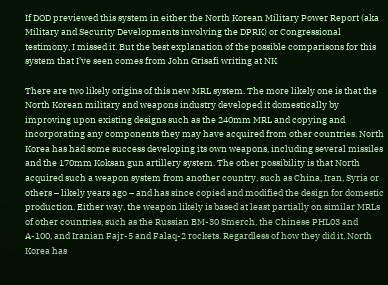If DOD previewed this system in either the North Korean Military Power Report (aka Military and Security Developments involving the DPRK) or Congressional testimony, I missed it. But the best explanation of the possible comparisons for this system that I’ve seen comes from John Grisafi writing at NK

There are two likely origins of this new MRL system. The more likely one is that the North Korean military and weapons industry developed it domestically by improving upon existing designs such as the 240mm MRL and copying and incorporating any components they may have acquired from other countries. North Korea has had some success developing its own weapons, including several missiles and the 170mm Koksan gun artillery system. The other possibility is that North acquired such a weapon system from another country, such as China, Iran, Syria or others – likely years ago – and has since copied and modified the design for domestic production. Either way, the weapon likely is based at least partially on similar MRLs of other countries, such as the Russian BM-30 Smerch, the Chinese PHL03 and A-100, and Iranian Fajr-5 and Falaq-2 rockets. Regardless of how they did it, North Korea has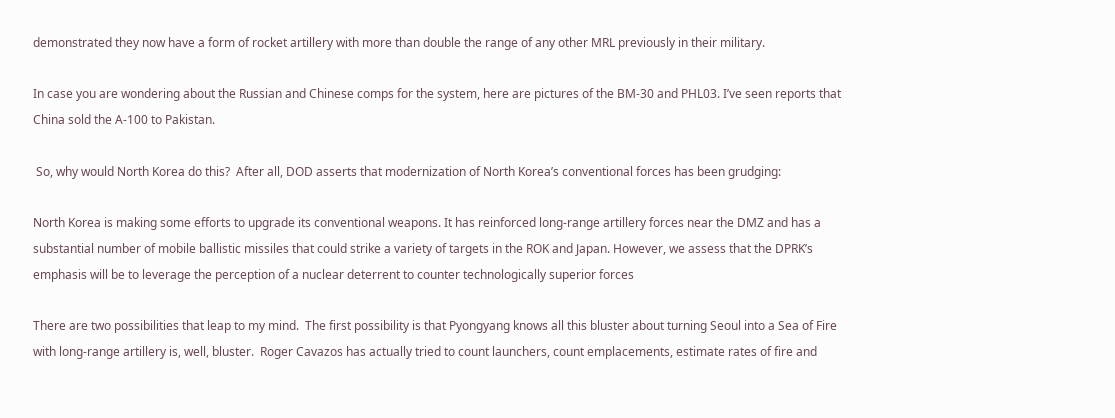demonstrated they now have a form of rocket artillery with more than double the range of any other MRL previously in their military.

In case you are wondering about the Russian and Chinese comps for the system, here are pictures of the BM-30 and PHL03. I’ve seen reports that China sold the A-100 to Pakistan.

 So, why would North Korea do this?  After all, DOD asserts that modernization of North Korea’s conventional forces has been grudging:

North Korea is making some efforts to upgrade its conventional weapons. It has reinforced long-range artillery forces near the DMZ and has a substantial number of mobile ballistic missiles that could strike a variety of targets in the ROK and Japan. However, we assess that the DPRK’s emphasis will be to leverage the perception of a nuclear deterrent to counter technologically superior forces

There are two possibilities that leap to my mind.  The first possibility is that Pyongyang knows all this bluster about turning Seoul into a Sea of Fire with long-range artillery is, well, bluster.  Roger Cavazos has actually tried to count launchers, count emplacements, estimate rates of fire and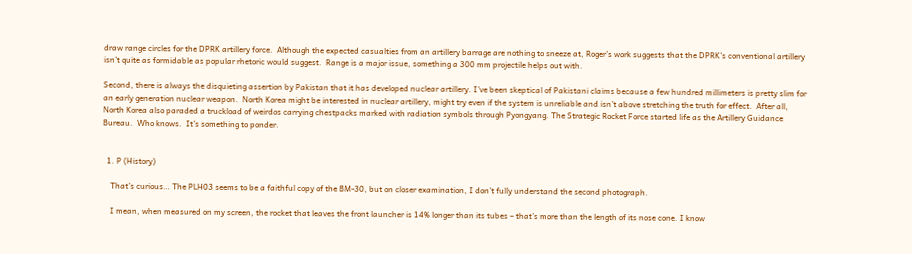draw range circles for the DPRK artillery force.  Although the expected casualties from an artillery barrage are nothing to sneeze at, Roger’s work suggests that the DPRK’s conventional artillery isn’t quite as formidable as popular rhetoric would suggest.  Range is a major issue, something a 300 mm projectile helps out with.

Second, there is always the disquieting assertion by Pakistan that it has developed nuclear artillery. I’ve been skeptical of Pakistani claims because a few hundred millimeters is pretty slim for an early generation nuclear weapon.  North Korea might be interested in nuclear artillery, might try even if the system is unreliable and isn’t above stretching the truth for effect.  After all, North Korea also paraded a truckload of weirdos carrying chestpacks marked with radiation symbols through Pyongyang. The Strategic Rocket Force started life as the Artillery Guidance Bureau.  Who knows.  It’s something to ponder.


  1. P (History)

    That’s curious… The PLH03 seems to be a faithful copy of the BM-30, but on closer examination, I don’t fully understand the second photograph.

    I mean, when measured on my screen, the rocket that leaves the front launcher is 14% longer than its tubes – that’s more than the length of its nose cone. I know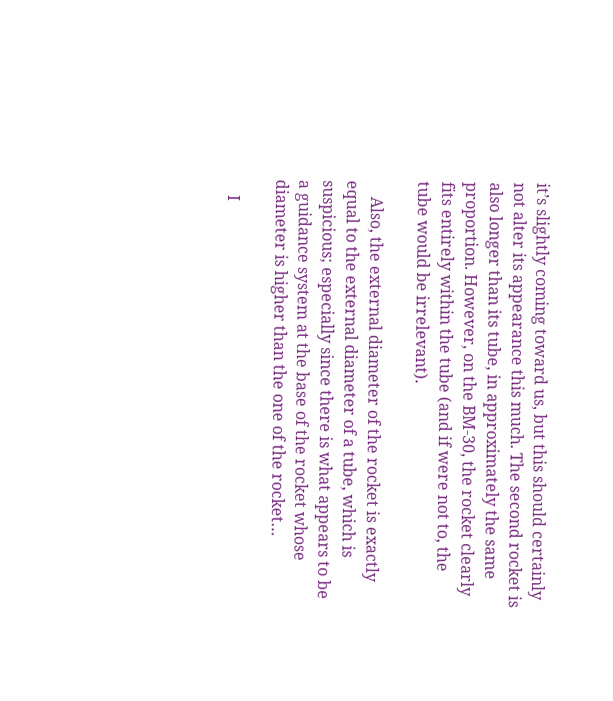it’s slightly coming toward us, but this should certainly not alter its appearance this much. The second rocket is also longer than its tube, in approximately the same proportion. However, on the BM-30, the rocket clearly fits entirely within the tube (and if were not to, the tube would be irrelevant).

    Also, the external diameter of the rocket is exactly equal to the external diameter of a tube, which is suspicious; especially since there is what appears to be a guidance system at the base of the rocket whose diameter is higher than the one of the rocket…

    I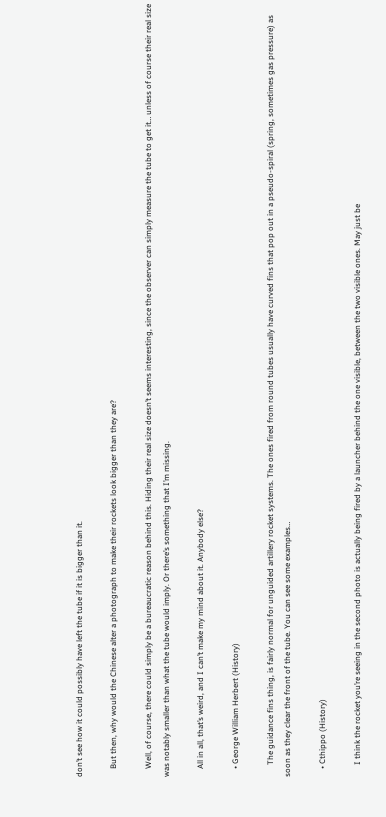don’t see how it could possibly have left the tube if it is bigger than it.

    But then, why would the Chinese alter a photograph to make their rockets look bigger than they are?

    Well, of course, there could simply be a bureaucratic reason behind this. Hiding their real size doesn’t seems interesting, since the observer can simply measure the tube to get it… unless of course their real size was notably smaller than what the tube would imply. Or there’s something that I’m missing.

    All in all, that’s weird, and I can’t make my mind about it. Anybody else?

    • George William Herbert (History)

      The guidance fins thing, is fairly normal for unguided artillery rocket systems. The ones fired from round tubes usually have curved fins that pop out in a pseudo-spiral (spring, sometimes gas pressure) as soon as they clear the front of the tube. You can see some examples…

    • Cthippo (History)

      I think the rocket you’re seeing in the second photo is actually being fired by a launcher behind the one visible, between the two visible ones. May just be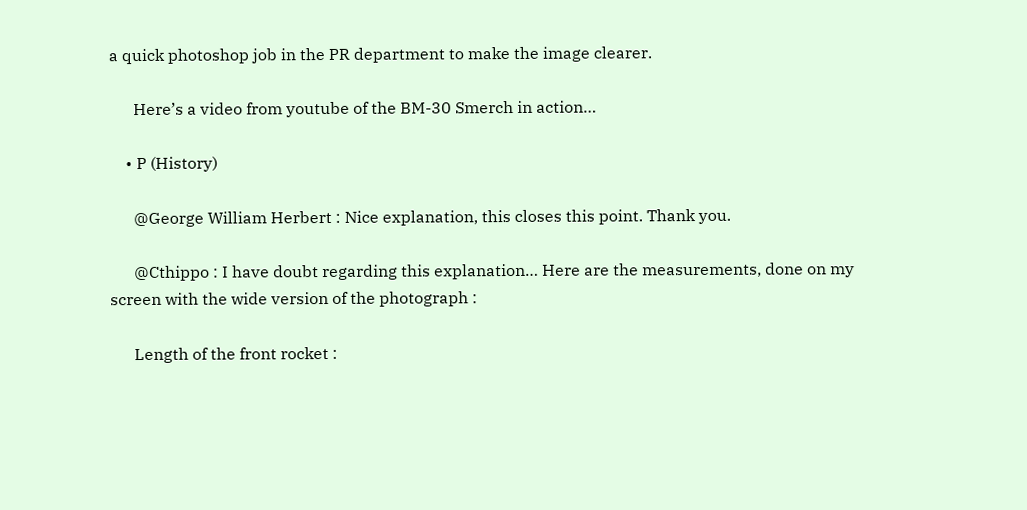a quick photoshop job in the PR department to make the image clearer.

      Here’s a video from youtube of the BM-30 Smerch in action…

    • P (History)

      @George William Herbert : Nice explanation, this closes this point. Thank you.

      @Cthippo : I have doubt regarding this explanation… Here are the measurements, done on my screen with the wide version of the photograph :

      Length of the front rocket :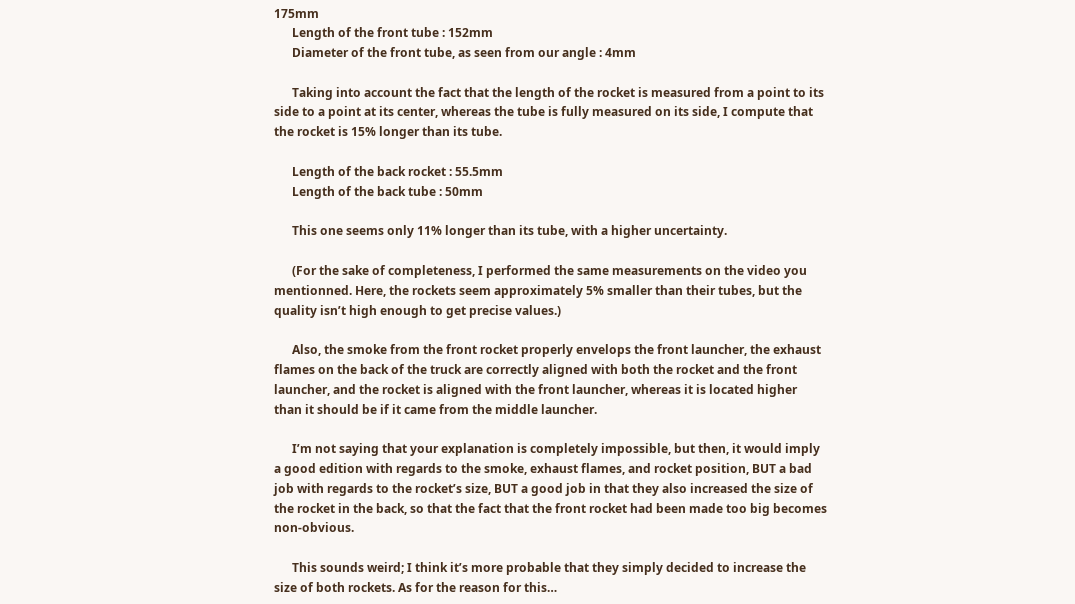175mm
      Length of the front tube : 152mm
      Diameter of the front tube, as seen from our angle : 4mm

      Taking into account the fact that the length of the rocket is measured from a point to its side to a point at its center, whereas the tube is fully measured on its side, I compute that the rocket is 15% longer than its tube.

      Length of the back rocket : 55.5mm
      Length of the back tube : 50mm

      This one seems only 11% longer than its tube, with a higher uncertainty.

      (For the sake of completeness, I performed the same measurements on the video you mentionned. Here, the rockets seem approximately 5% smaller than their tubes, but the quality isn’t high enough to get precise values.)

      Also, the smoke from the front rocket properly envelops the front launcher, the exhaust flames on the back of the truck are correctly aligned with both the rocket and the front launcher, and the rocket is aligned with the front launcher, whereas it is located higher than it should be if it came from the middle launcher.

      I’m not saying that your explanation is completely impossible, but then, it would imply a good edition with regards to the smoke, exhaust flames, and rocket position, BUT a bad job with regards to the rocket’s size, BUT a good job in that they also increased the size of the rocket in the back, so that the fact that the front rocket had been made too big becomes non-obvious.

      This sounds weird; I think it’s more probable that they simply decided to increase the size of both rockets. As for the reason for this…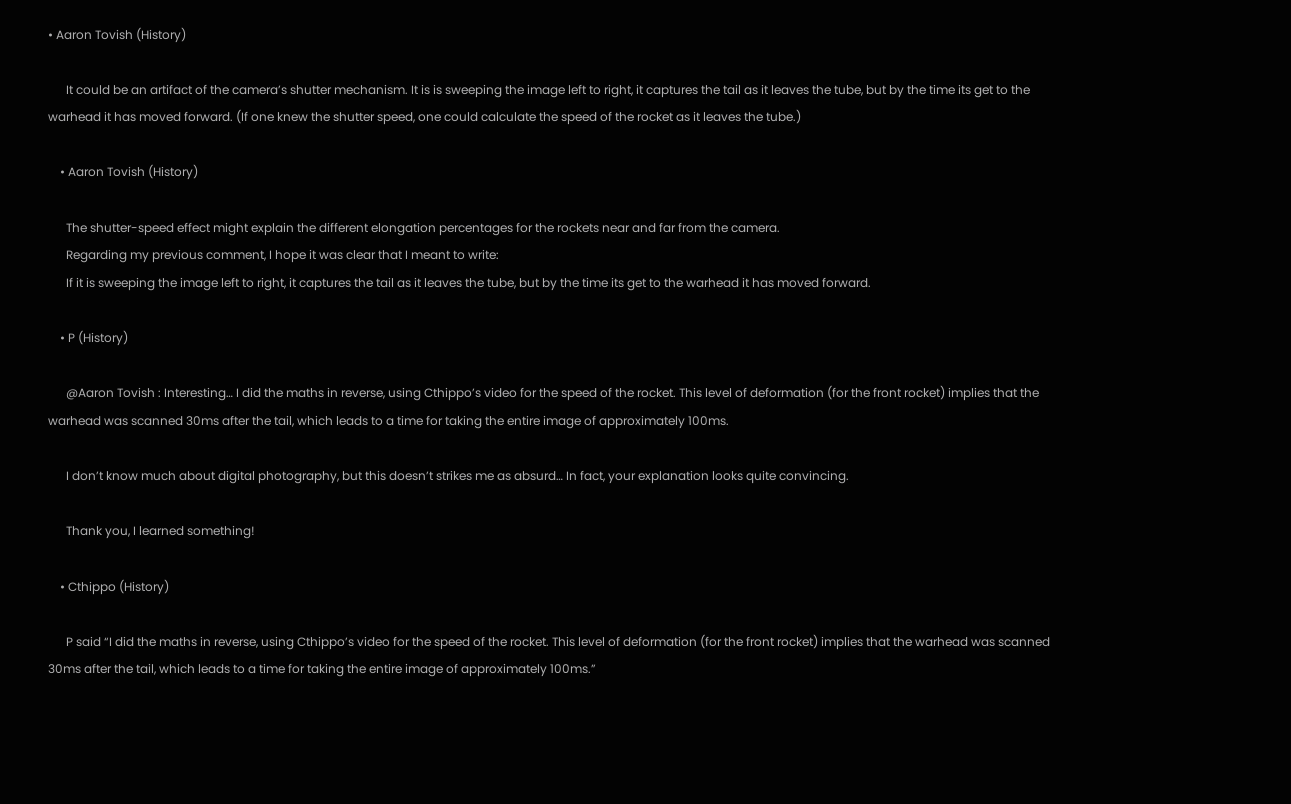• Aaron Tovish (History)

      It could be an artifact of the camera’s shutter mechanism. It is is sweeping the image left to right, it captures the tail as it leaves the tube, but by the time its get to the warhead it has moved forward. (If one knew the shutter speed, one could calculate the speed of the rocket as it leaves the tube.)

    • Aaron Tovish (History)

      The shutter-speed effect might explain the different elongation percentages for the rockets near and far from the camera.
      Regarding my previous comment, I hope it was clear that I meant to write:
      If it is sweeping the image left to right, it captures the tail as it leaves the tube, but by the time its get to the warhead it has moved forward.

    • P (History)

      @Aaron Tovish : Interesting… I did the maths in reverse, using Cthippo’s video for the speed of the rocket. This level of deformation (for the front rocket) implies that the warhead was scanned 30ms after the tail, which leads to a time for taking the entire image of approximately 100ms.

      I don’t know much about digital photography, but this doesn’t strikes me as absurd… In fact, your explanation looks quite convincing.

      Thank you, I learned something!

    • Cthippo (History)

      P said “I did the maths in reverse, using Cthippo’s video for the speed of the rocket. This level of deformation (for the front rocket) implies that the warhead was scanned 30ms after the tail, which leads to a time for taking the entire image of approximately 100ms.”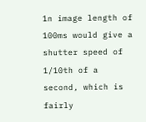1n image length of 100ms would give a shutter speed of 1/10th of a second, which is fairly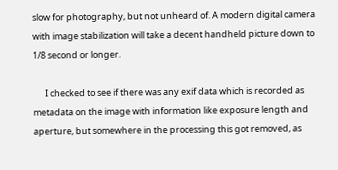slow for photography, but not unheard of. A modern digital camera with image stabilization will take a decent handheld picture down to 1/8 second or longer.

      I checked to see if there was any exif data which is recorded as metadata on the image with information like exposure length and aperture, but somewhere in the processing this got removed, as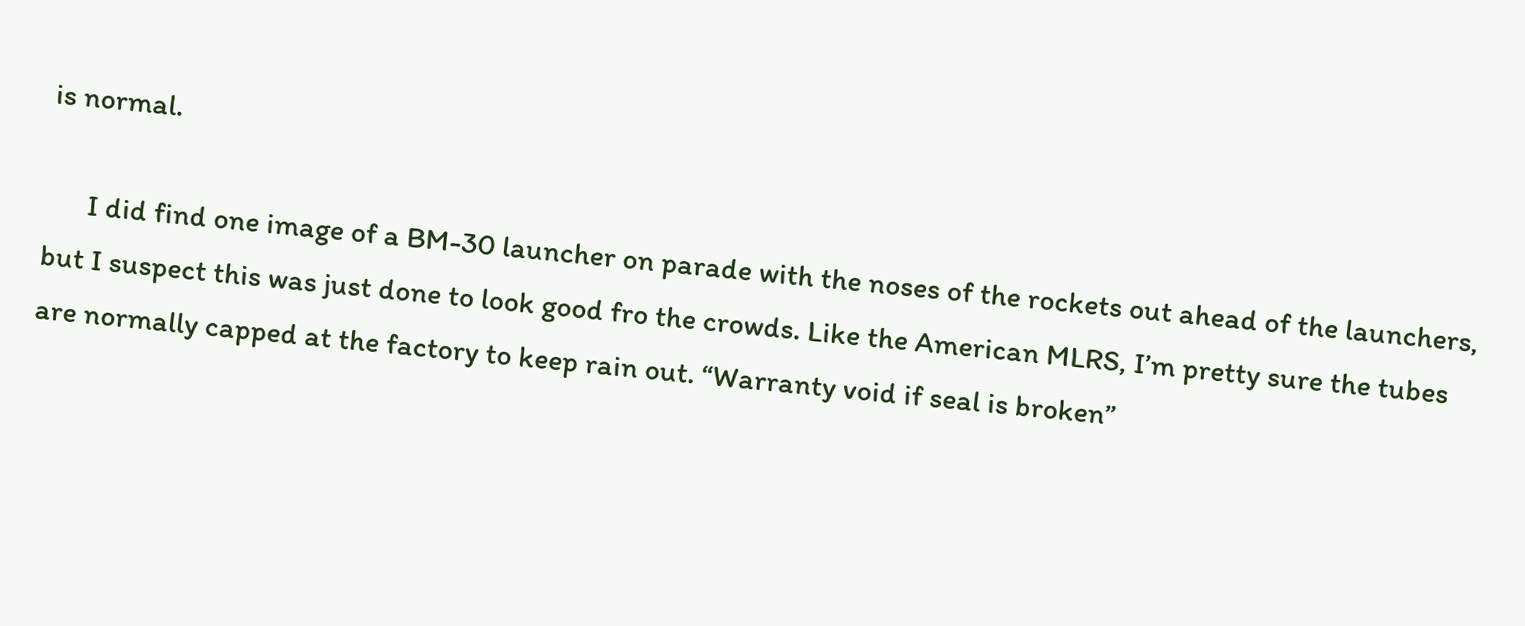is normal.

      I did find one image of a BM-30 launcher on parade with the noses of the rockets out ahead of the launchers, but I suspect this was just done to look good fro the crowds. Like the American MLRS, I’m pretty sure the tubes are normally capped at the factory to keep rain out. “Warranty void if seal is broken”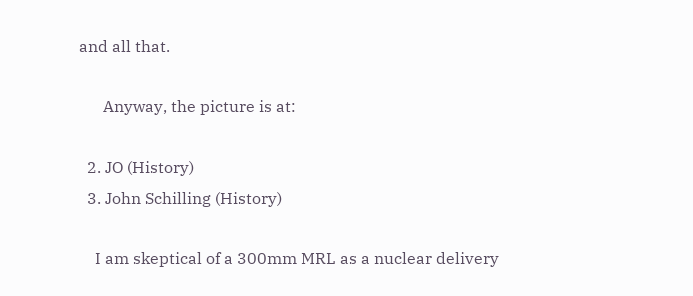and all that.

      Anyway, the picture is at:

  2. JO (History)
  3. John Schilling (History)

    I am skeptical of a 300mm MRL as a nuclear delivery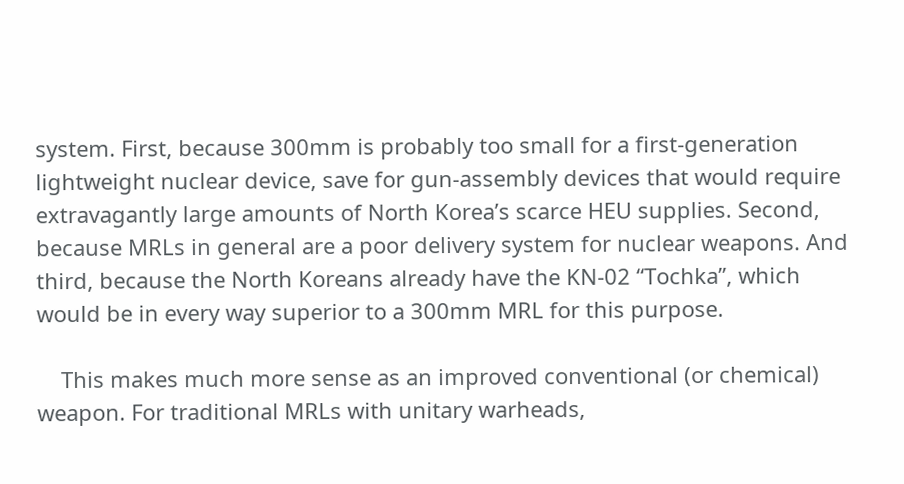system. First, because 300mm is probably too small for a first-generation lightweight nuclear device, save for gun-assembly devices that would require extravagantly large amounts of North Korea’s scarce HEU supplies. Second, because MRLs in general are a poor delivery system for nuclear weapons. And third, because the North Koreans already have the KN-02 “Tochka”, which would be in every way superior to a 300mm MRL for this purpose.

    This makes much more sense as an improved conventional (or chemical) weapon. For traditional MRLs with unitary warheads,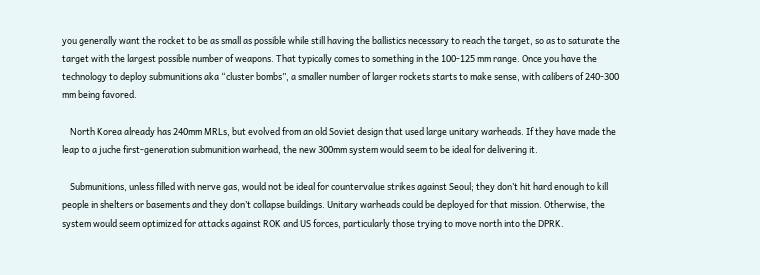you generally want the rocket to be as small as possible while still having the ballistics necessary to reach the target, so as to saturate the target with the largest possible number of weapons. That typically comes to something in the 100-125 mm range. Once you have the technology to deploy submunitions aka “cluster bombs”, a smaller number of larger rockets starts to make sense, with calibers of 240-300 mm being favored.

    North Korea already has 240mm MRLs, but evolved from an old Soviet design that used large unitary warheads. If they have made the leap to a juche first-generation submunition warhead, the new 300mm system would seem to be ideal for delivering it.

    Submunitions, unless filled with nerve gas, would not be ideal for countervalue strikes against Seoul; they don’t hit hard enough to kill people in shelters or basements and they don’t collapse buildings. Unitary warheads could be deployed for that mission. Otherwise, the system would seem optimized for attacks against ROK and US forces, particularly those trying to move north into the DPRK.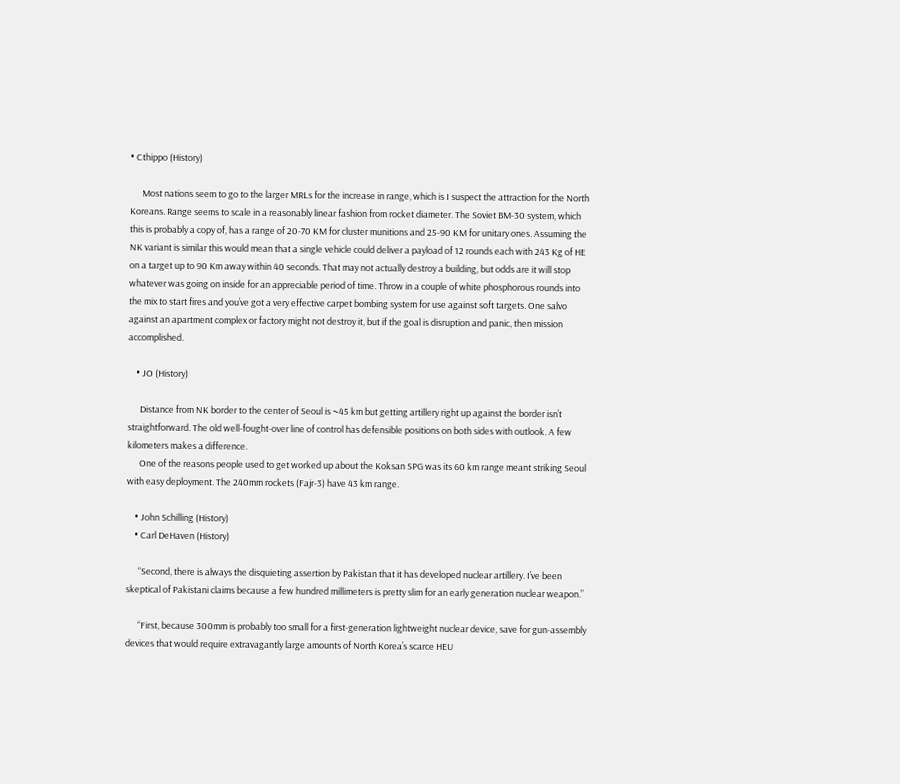• Cthippo (History)

      Most nations seem to go to the larger MRLs for the increase in range, which is I suspect the attraction for the North Koreans. Range seems to scale in a reasonably linear fashion from rocket diameter. The Soviet BM-30 system, which this is probably a copy of, has a range of 20-70 KM for cluster munitions and 25-90 KM for unitary ones. Assuming the NK variant is similar this would mean that a single vehicle could deliver a payload of 12 rounds each with 243 Kg of HE on a target up to 90 Km away within 40 seconds. That may not actually destroy a building, but odds are it will stop whatever was going on inside for an appreciable period of time. Throw in a couple of white phosphorous rounds into the mix to start fires and you’ve got a very effective carpet bombing system for use against soft targets. One salvo against an apartment complex or factory might not destroy it, but if the goal is disruption and panic, then mission accomplished.

    • JO (History)

      Distance from NK border to the center of Seoul is ~45 km but getting artillery right up against the border isn’t straightforward. The old well-fought-over line of control has defensible positions on both sides with outlook. A few kilometers makes a difference.
      One of the reasons people used to get worked up about the Koksan SPG was its 60 km range meant striking Seoul with easy deployment. The 240mm rockets (Fajr-3) have 43 km range.

    • John Schilling (History)
    • Carl DeHaven (History)

      “Second, there is always the disquieting assertion by Pakistan that it has developed nuclear artillery. I’ve been skeptical of Pakistani claims because a few hundred millimeters is pretty slim for an early generation nuclear weapon.”

      “First, because 300mm is probably too small for a first-generation lightweight nuclear device, save for gun-assembly devices that would require extravagantly large amounts of North Korea’s scarce HEU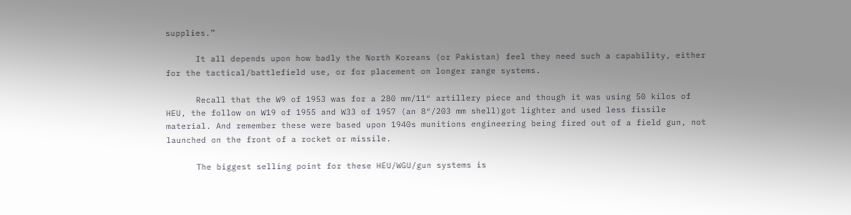supplies.”

      It all depends upon how badly the North Koreans (or Pakistan) feel they need such a capability, either for the tactical/battlefield use, or for placement on longer range systems.

      Recall that the W9 of 1953 was for a 280 mm/11″ artillery piece and though it was using 50 kilos of HEU, the follow on W19 of 1955 and W33 of 1957 (an 8″/203 mm shell)got lighter and used less fissile material. And remember these were based upon 1940s munitions engineering being fired out of a field gun, not launched on the front of a rocket or missile.

      The biggest selling point for these HEU/WGU/gun systems is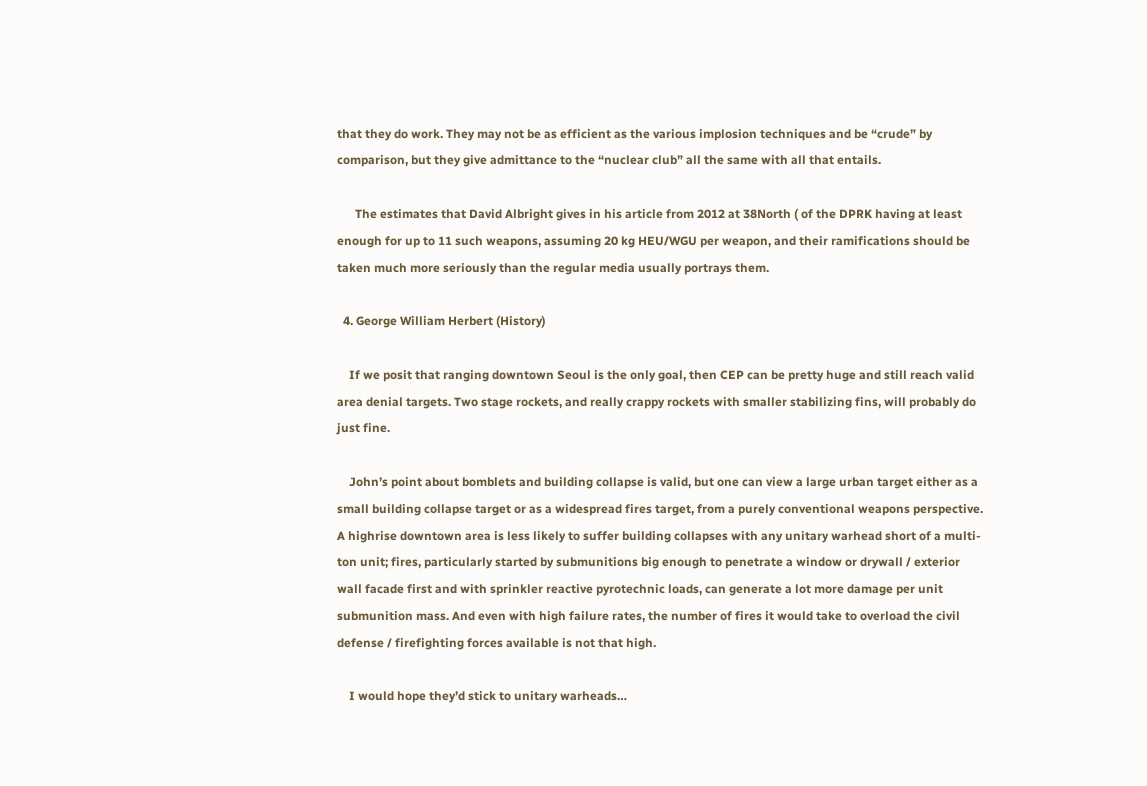that they do work. They may not be as efficient as the various implosion techniques and be “crude” by comparison, but they give admittance to the “nuclear club” all the same with all that entails.

      The estimates that David Albright gives in his article from 2012 at 38North ( of the DPRK having at least enough for up to 11 such weapons, assuming 20 kg HEU/WGU per weapon, and their ramifications should be taken much more seriously than the regular media usually portrays them.

  4. George William Herbert (History)

    If we posit that ranging downtown Seoul is the only goal, then CEP can be pretty huge and still reach valid area denial targets. Two stage rockets, and really crappy rockets with smaller stabilizing fins, will probably do just fine.

    John’s point about bomblets and building collapse is valid, but one can view a large urban target either as a small building collapse target or as a widespread fires target, from a purely conventional weapons perspective. A highrise downtown area is less likely to suffer building collapses with any unitary warhead short of a multi-ton unit; fires, particularly started by submunitions big enough to penetrate a window or drywall / exterior wall facade first and with sprinkler reactive pyrotechnic loads, can generate a lot more damage per unit submunition mass. And even with high failure rates, the number of fires it would take to overload the civil defense / firefighting forces available is not that high.

    I would hope they’d stick to unitary warheads…